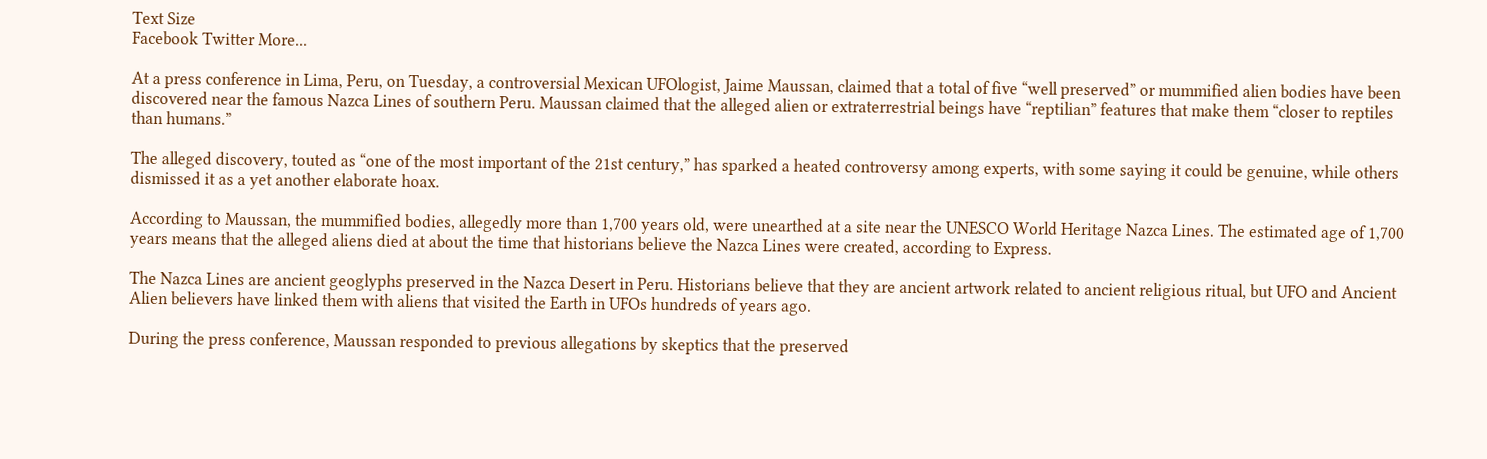Text Size
Facebook Twitter More...

At a press conference in Lima, Peru, on Tuesday, a controversial Mexican UFOlogist, Jaime Maussan, claimed that a total of five “well preserved” or mummified alien bodies have been discovered near the famous Nazca Lines of southern Peru. Maussan claimed that the alleged alien or extraterrestrial beings have “reptilian” features that make them “closer to reptiles than humans.”

The alleged discovery, touted as “one of the most important of the 21st century,” has sparked a heated controversy among experts, with some saying it could be genuine, while others dismissed it as a yet another elaborate hoax.

According to Maussan, the mummified bodies, allegedly more than 1,700 years old, were unearthed at a site near the UNESCO World Heritage Nazca Lines. The estimated age of 1,700 years means that the alleged aliens died at about the time that historians believe the Nazca Lines were created, according to Express.

The Nazca Lines are ancient geoglyphs preserved in the Nazca Desert in Peru. Historians believe that they are ancient artwork related to ancient religious ritual, but UFO and Ancient Alien believers have linked them with aliens that visited the Earth in UFOs hundreds of years ago.

During the press conference, Maussan responded to previous allegations by skeptics that the preserved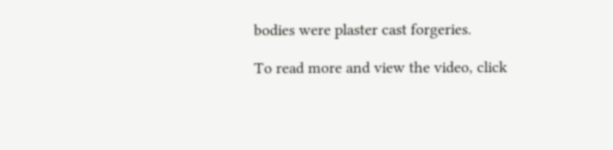bodies were plaster cast forgeries.

To read more and view the video, click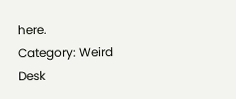here.
Category: Weird Desk